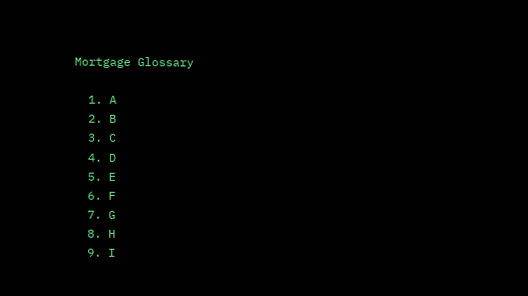Mortgage Glossary

  1. A
  2. B
  3. C
  4. D
  5. E
  6. F
  7. G
  8. H
  9. I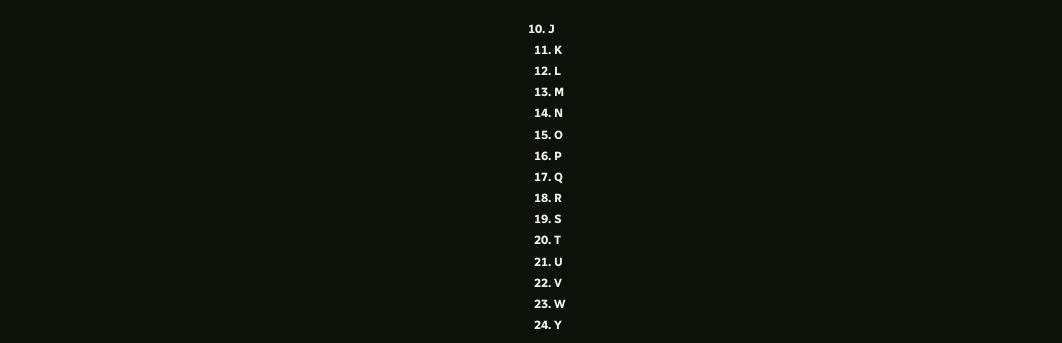10. J
  11. K
  12. L
  13. M
  14. N
  15. O
  16. P
  17. Q
  18. R
  19. S
  20. T
  21. U
  22. V
  23. W
  24. Y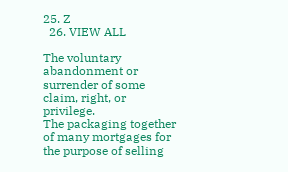25. Z
  26. VIEW ALL

The voluntary abandonment or surrender of some claim, right, or privilege.
The packaging together of many mortgages for the purpose of selling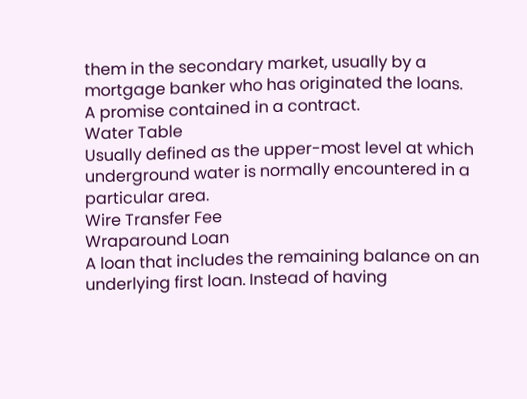them in the secondary market, usually by a mortgage banker who has originated the loans.
A promise contained in a contract.
Water Table
Usually defined as the upper-most level at which underground water is normally encountered in a particular area.
Wire Transfer Fee
Wraparound Loan
A loan that includes the remaining balance on an underlying first loan. Instead of having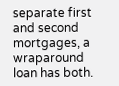separate first and second mortgages, a wraparound loan has both.